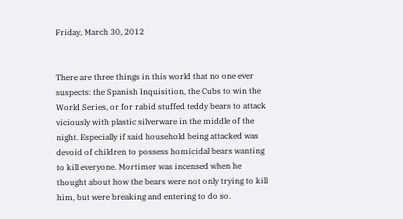Friday, March 30, 2012


There are three things in this world that no one ever suspects: the Spanish Inquisition, the Cubs to win the World Series, or for rabid stuffed teddy bears to attack viciously with plastic silverware in the middle of the night. Especially if said household being attacked was devoid of children to possess homicidal bears wanting to kill everyone. Mortimer was incensed when he thought about how the bears were not only trying to kill him, but were breaking and entering to do so.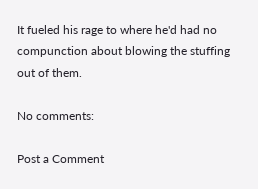It fueled his rage to where he'd had no compunction about blowing the stuffing out of them.

No comments:

Post a Comment